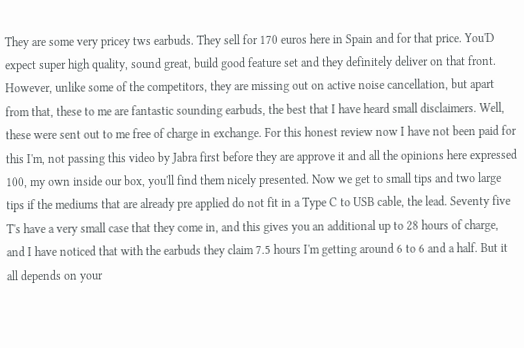They are some very pricey tws earbuds. They sell for 170 euros here in Spain and for that price. You'D expect super high quality, sound great, build good feature set and they definitely deliver on that front. However, unlike some of the competitors, they are missing out on active noise cancellation, but apart from that, these to me are fantastic sounding earbuds, the best that I have heard small disclaimers. Well, these were sent out to me free of charge in exchange. For this honest review now I have not been paid for this I'm, not passing this video by Jabra first before they are approve it and all the opinions here expressed 100, my own inside our box, you'll find them nicely presented. Now we get to small tips and two large tips if the mediums that are already pre applied do not fit in a Type C to USB cable, the lead. Seventy five T's have a very small case that they come in, and this gives you an additional up to 28 hours of charge, and I have noticed that with the earbuds they claim 7.5 hours I'm getting around 6 to 6 and a half. But it all depends on your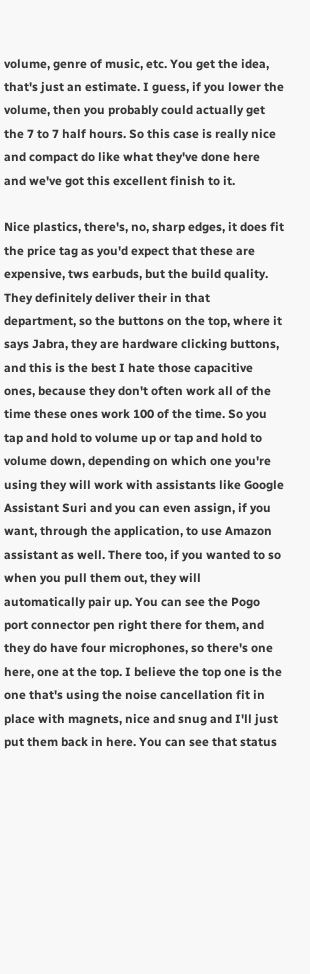volume, genre of music, etc. You get the idea, that's just an estimate. I guess, if you lower the volume, then you probably could actually get the 7 to 7 half hours. So this case is really nice and compact do like what they've done here and we've got this excellent finish to it.

Nice plastics, there's, no, sharp edges, it does fit the price tag as you'd expect that these are expensive, tws earbuds, but the build quality. They definitely deliver their in that department, so the buttons on the top, where it says Jabra, they are hardware clicking buttons, and this is the best I hate those capacitive ones, because they don't often work all of the time these ones work 100 of the time. So you tap and hold to volume up or tap and hold to volume down, depending on which one you're using they will work with assistants like Google Assistant Suri and you can even assign, if you want, through the application, to use Amazon assistant as well. There too, if you wanted to so when you pull them out, they will automatically pair up. You can see the Pogo port connector pen right there for them, and they do have four microphones, so there's one here, one at the top. I believe the top one is the one that's using the noise cancellation fit in place with magnets, nice and snug and I'll just put them back in here. You can see that status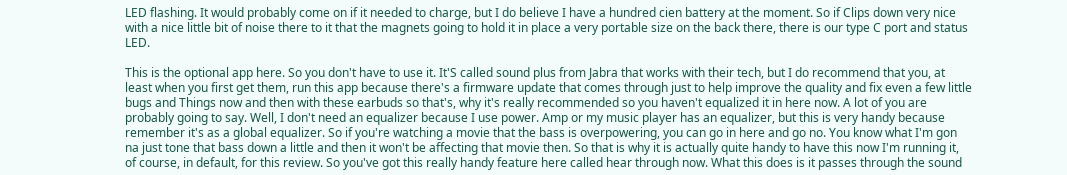LED flashing. It would probably come on if it needed to charge, but I do believe I have a hundred cien battery at the moment. So if Clips down very nice with a nice little bit of noise there to it that the magnets going to hold it in place a very portable size on the back there, there is our type C port and status LED.

This is the optional app here. So you don't have to use it. It'S called sound plus from Jabra that works with their tech, but I do recommend that you, at least when you first get them, run this app because there's a firmware update that comes through just to help improve the quality and fix even a few little bugs and Things now and then with these earbuds so that's, why it's really recommended so you haven't equalized it in here now. A lot of you are probably going to say. Well, I don't need an equalizer because I use power. Amp or my music player has an equalizer, but this is very handy because remember it's as a global equalizer. So if you're watching a movie that the bass is overpowering, you can go in here and go no. You know what I'm gon na just tone that bass down a little and then it won't be affecting that movie then. So that is why it is actually quite handy to have this now I'm running it, of course, in default, for this review. So you've got this really handy feature here called hear through now. What this does is it passes through the sound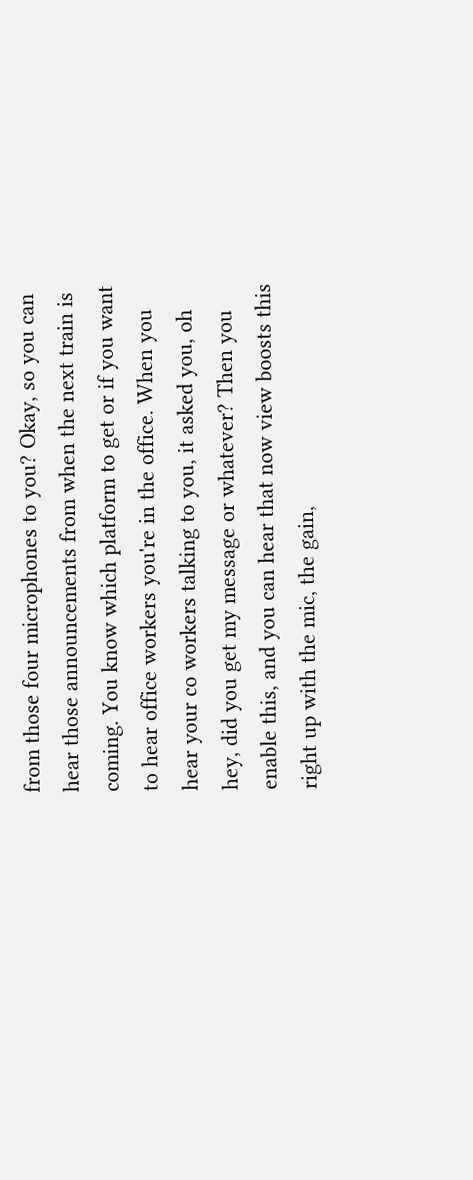from those four microphones to you? Okay, so you can hear those announcements from when the next train is coming. You know which platform to get or if you want to hear office workers you're in the office. When you hear your co workers talking to you, it asked you, oh hey, did you get my message or whatever? Then you enable this, and you can hear that now view boosts this right up with the mic, the gain,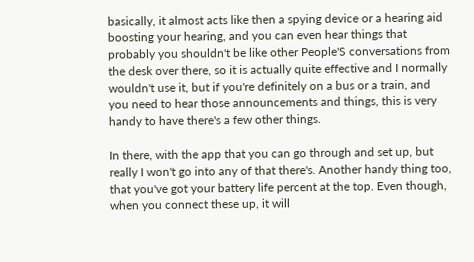basically, it almost acts like then a spying device or a hearing aid boosting your hearing, and you can even hear things that probably you shouldn't be like other People'S conversations from the desk over there, so it is actually quite effective and I normally wouldn't use it, but if you're definitely on a bus or a train, and you need to hear those announcements and things, this is very handy to have there's a few other things.

In there, with the app that you can go through and set up, but really I won't go into any of that there's. Another handy thing too, that you've got your battery life percent at the top. Even though, when you connect these up, it will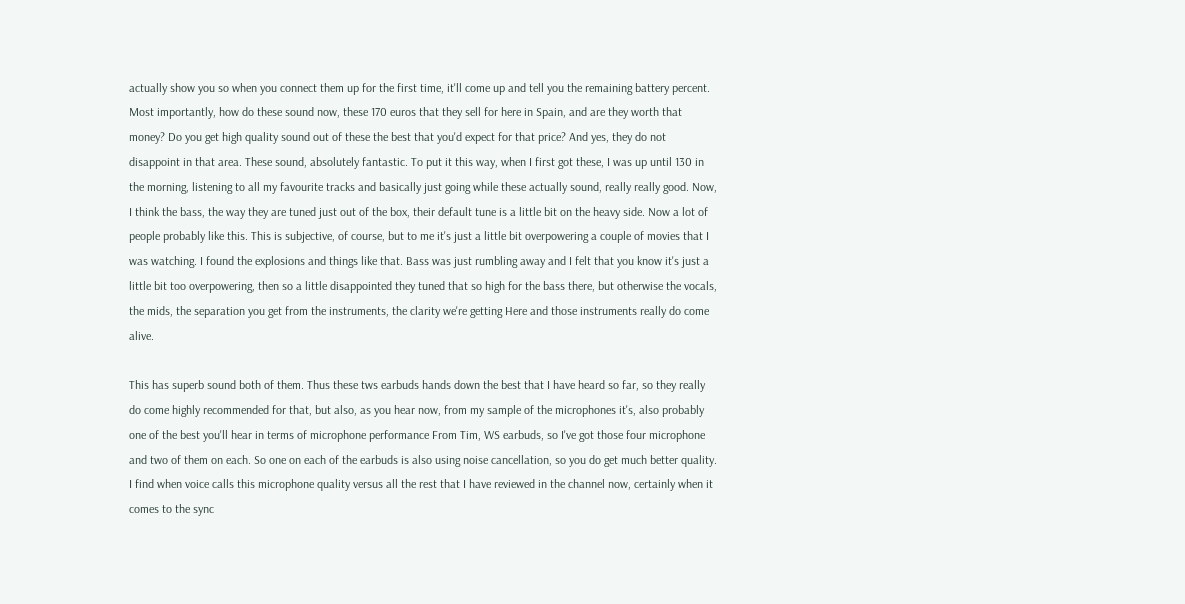actually show you so when you connect them up for the first time, it'll come up and tell you the remaining battery percent. Most importantly, how do these sound now, these 170 euros that they sell for here in Spain, and are they worth that money? Do you get high quality sound out of these the best that you'd expect for that price? And yes, they do not disappoint in that area. These sound, absolutely fantastic. To put it this way, when I first got these, I was up until 130 in the morning, listening to all my favourite tracks and basically just going while these actually sound, really really good. Now, I think the bass, the way they are tuned just out of the box, their default tune is a little bit on the heavy side. Now a lot of people probably like this. This is subjective, of course, but to me it's just a little bit overpowering a couple of movies that I was watching. I found the explosions and things like that. Bass was just rumbling away and I felt that you know it's just a little bit too overpowering, then so a little disappointed they tuned that so high for the bass there, but otherwise the vocals, the mids, the separation you get from the instruments, the clarity we're getting Here and those instruments really do come alive.

This has superb sound both of them. Thus these tws earbuds hands down the best that I have heard so far, so they really do come highly recommended for that, but also, as you hear now, from my sample of the microphones it's, also probably one of the best you'll hear in terms of microphone performance From Tim, WS earbuds, so I've got those four microphone and two of them on each. So one on each of the earbuds is also using noise cancellation, so you do get much better quality. I find when voice calls this microphone quality versus all the rest that I have reviewed in the channel now, certainly when it comes to the sync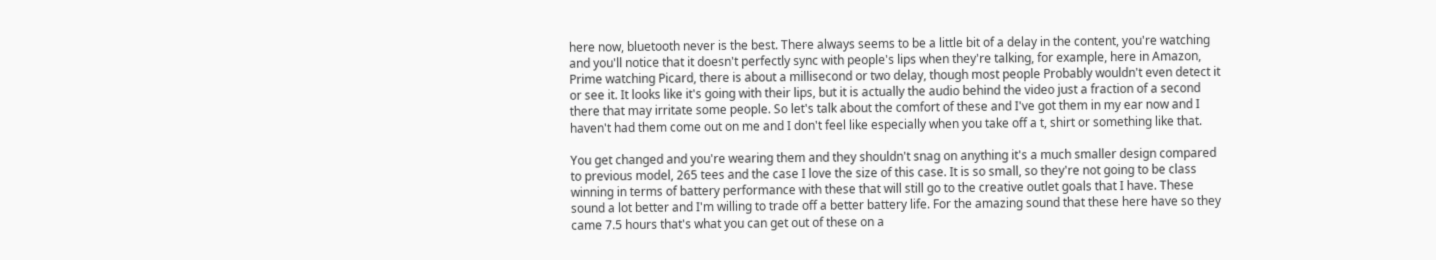here now, bluetooth never is the best. There always seems to be a little bit of a delay in the content, you're watching and you'll notice that it doesn't perfectly sync with people's lips when they're talking, for example, here in Amazon, Prime watching Picard, there is about a millisecond or two delay, though most people Probably wouldn't even detect it or see it. It looks like it's going with their lips, but it is actually the audio behind the video just a fraction of a second there that may irritate some people. So let's talk about the comfort of these and I've got them in my ear now and I haven't had them come out on me and I don't feel like especially when you take off a t, shirt or something like that.

You get changed and you're wearing them and they shouldn't snag on anything it's a much smaller design compared to previous model, 265 tees and the case I love the size of this case. It is so small, so they're not going to be class winning in terms of battery performance with these that will still go to the creative outlet goals that I have. These sound a lot better and I'm willing to trade off a better battery life. For the amazing sound that these here have so they came 7.5 hours that's what you can get out of these on a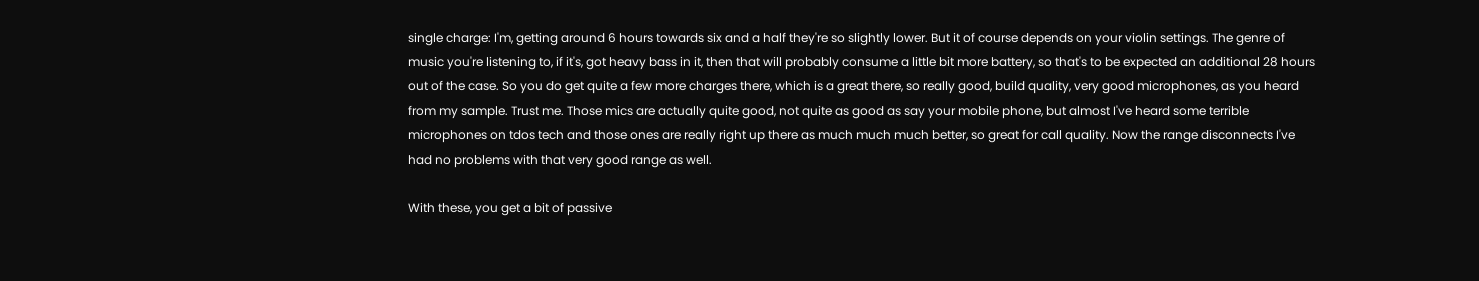single charge: I'm, getting around 6 hours towards six and a half they're so slightly lower. But it of course depends on your violin settings. The genre of music you're listening to, if it's, got heavy bass in it, then that will probably consume a little bit more battery, so that's to be expected an additional 28 hours out of the case. So you do get quite a few more charges there, which is a great there, so really good, build quality, very good microphones, as you heard from my sample. Trust me. Those mics are actually quite good, not quite as good as say your mobile phone, but almost I've heard some terrible microphones on tdos tech and those ones are really right up there as much much much better, so great for call quality. Now the range disconnects I've had no problems with that very good range as well.

With these, you get a bit of passive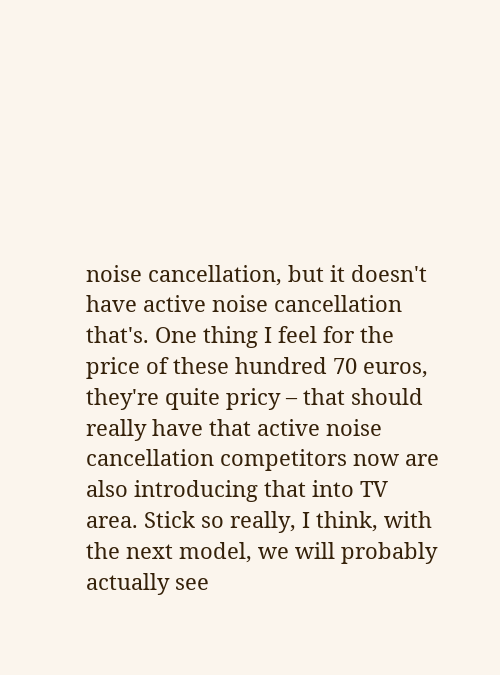noise cancellation, but it doesn't have active noise cancellation that's. One thing I feel for the price of these hundred 70 euros, they're quite pricy – that should really have that active noise cancellation competitors now are also introducing that into TV area. Stick so really, I think, with the next model, we will probably actually see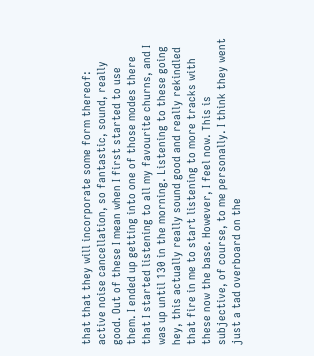that that they will incorporate some form thereof: active noise cancellation, so fantastic, sound, really good. Out of these I mean when I first started to use them. I ended up getting into one of those modes there that I started listening to all my favourite churns, and I was up until 130 in the morning. Listening to these going hey, this actually really sound good and really rekindled that fire in me to start listening to more tracks with these now the base. However, I feel now. This is subjective, of course, to me personally. I think they went just a tad overboard on the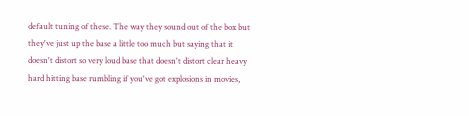default tuning of these. The way they sound out of the box but they've just up the base a little too much but saying that it doesn't distort so very loud base that doesn't distort clear heavy hard hitting base rumbling if you've got explosions in movies,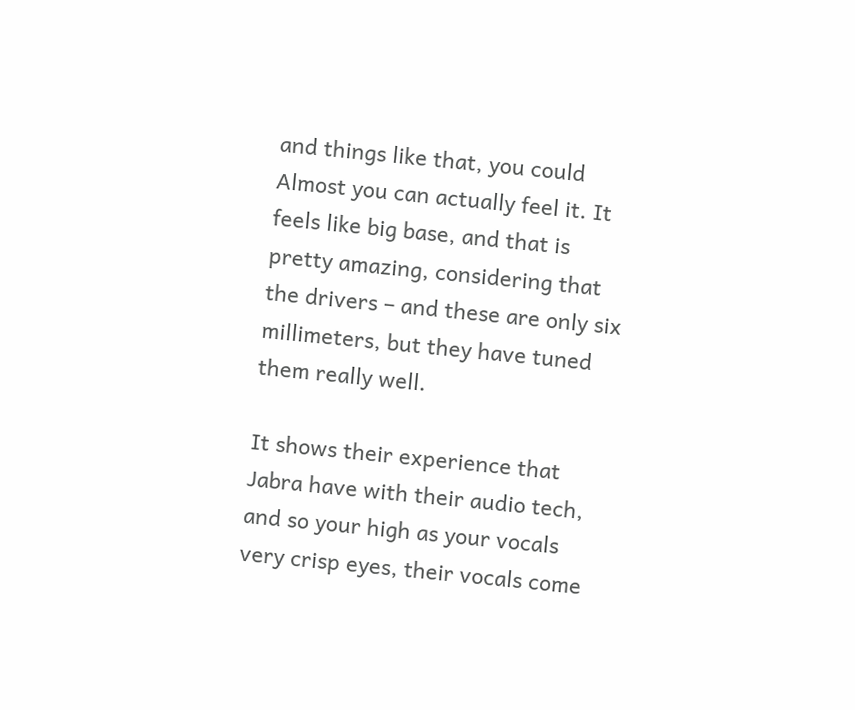and things like that, you could Almost you can actually feel it. It feels like big base, and that is pretty amazing, considering that the drivers – and these are only six millimeters, but they have tuned them really well.

It shows their experience that Jabra have with their audio tech, and so your high as your vocals very crisp eyes, their vocals come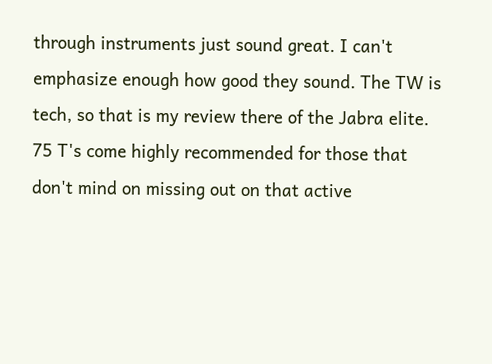through instruments just sound great. I can't emphasize enough how good they sound. The TW is tech, so that is my review there of the Jabra elite. 75 T's come highly recommended for those that don't mind on missing out on that active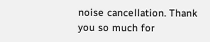noise cancellation. Thank you so much for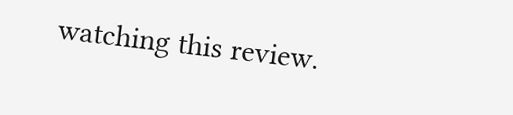watching this review.